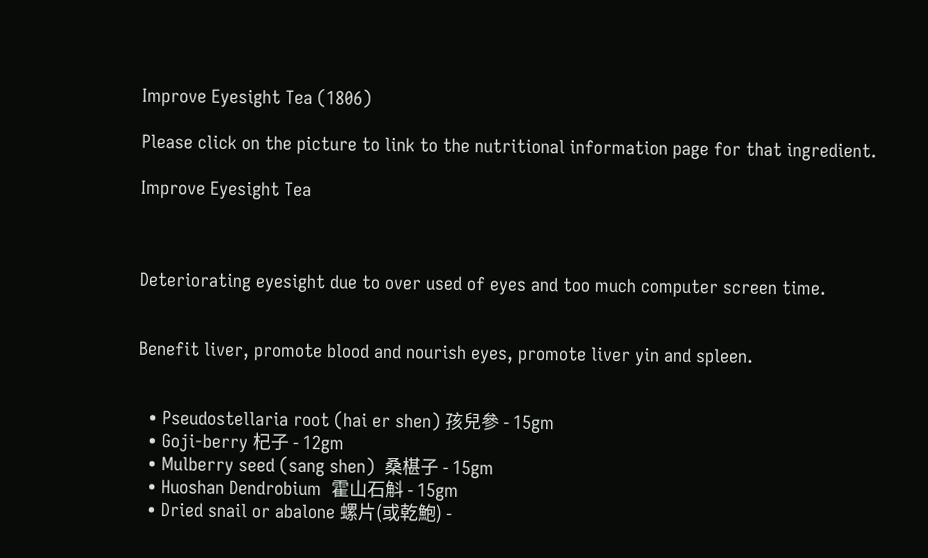Improve Eyesight Tea (1806)

Please click on the picture to link to the nutritional information page for that ingredient.

Improve Eyesight Tea



Deteriorating eyesight due to over used of eyes and too much computer screen time.


Benefit liver, promote blood and nourish eyes, promote liver yin and spleen.


  • Pseudostellaria root (hai er shen) 孩兒參 - 15gm
  • Goji-berry 杞子 - 12gm
  • Mulberry seed (sang shen)  桑椹子 - 15gm
  • Huoshan Dendrobium  霍山石斛 - 15gm
  • Dried snail or abalone 螺片(或乾鮑) -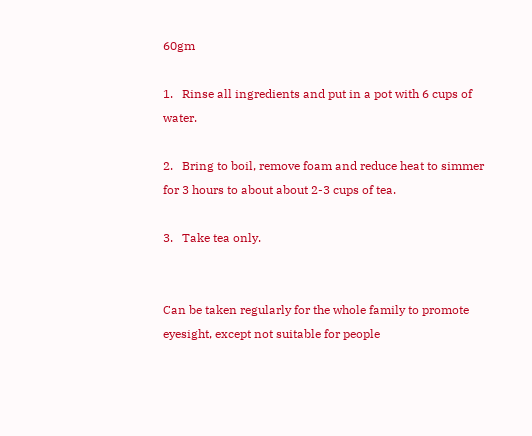60gm

1.   Rinse all ingredients and put in a pot with 6 cups of water.

2.   Bring to boil, remove foam and reduce heat to simmer for 3 hours to about about 2-3 cups of tea.

3.   Take tea only.


Can be taken regularly for the whole family to promote eyesight, except not suitable for people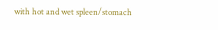with hot and wet spleen/stomach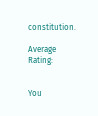constitution.

Average Rating:


You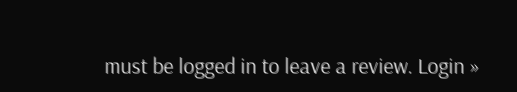must be logged in to leave a review. Login »